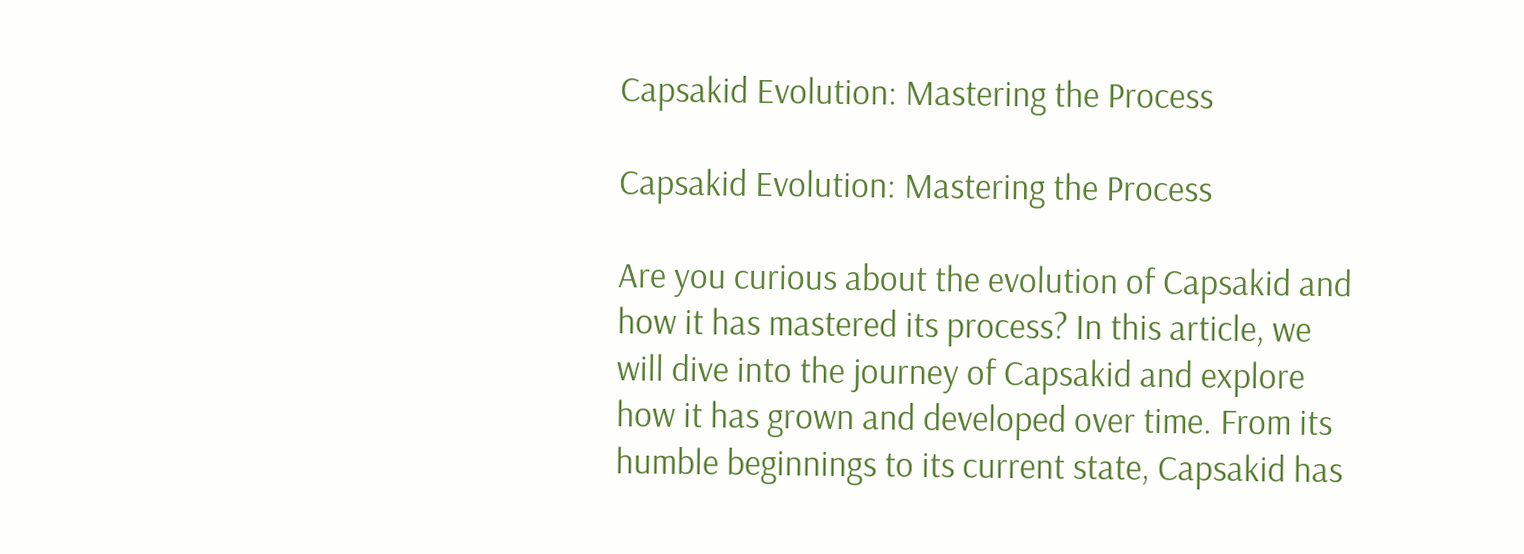Capsakid Evolution: Mastering the Process

Capsakid Evolution: Mastering the Process

Are you curious about the evolution of Capsakid and how it has mastered its process? In this article, we will dive into the journey of Capsakid and explore how it has grown and developed over time. From its humble beginnings to its current state, Capsakid has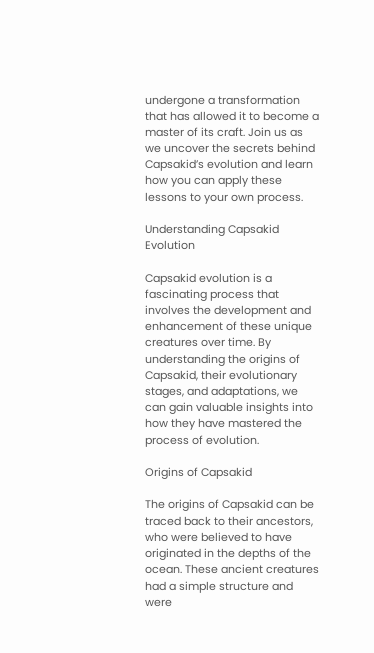undergone a transformation that has allowed it to become a master of its craft. Join us as we uncover the secrets behind Capsakid’s evolution and learn how you can apply these lessons to your own process.

Understanding Capsakid Evolution

Capsakid evolution is a fascinating process that involves the development and enhancement of these unique creatures over time. By understanding the origins of Capsakid, their evolutionary stages, and adaptations, we can gain valuable insights into how they have mastered the process of evolution.

Origins of Capsakid

The origins of Capsakid can be traced back to their ancestors, who were believed to have originated in the depths of the ocean. These ancient creatures had a simple structure and were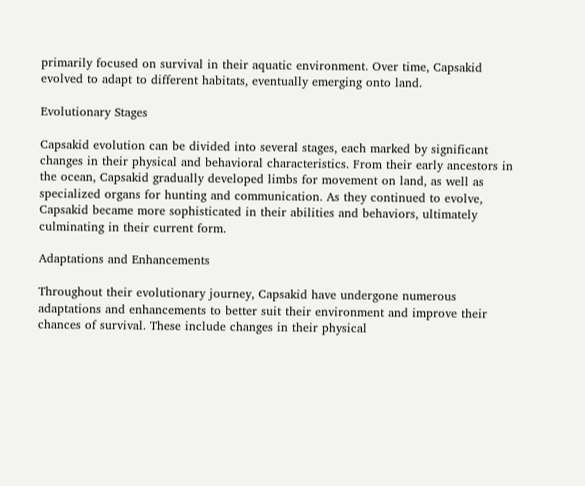primarily focused on survival in their aquatic environment. Over time, Capsakid evolved to adapt to different habitats, eventually emerging onto land.

Evolutionary Stages

Capsakid evolution can be divided into several stages, each marked by significant changes in their physical and behavioral characteristics. From their early ancestors in the ocean, Capsakid gradually developed limbs for movement on land, as well as specialized organs for hunting and communication. As they continued to evolve, Capsakid became more sophisticated in their abilities and behaviors, ultimately culminating in their current form.

Adaptations and Enhancements

Throughout their evolutionary journey, Capsakid have undergone numerous adaptations and enhancements to better suit their environment and improve their chances of survival. These include changes in their physical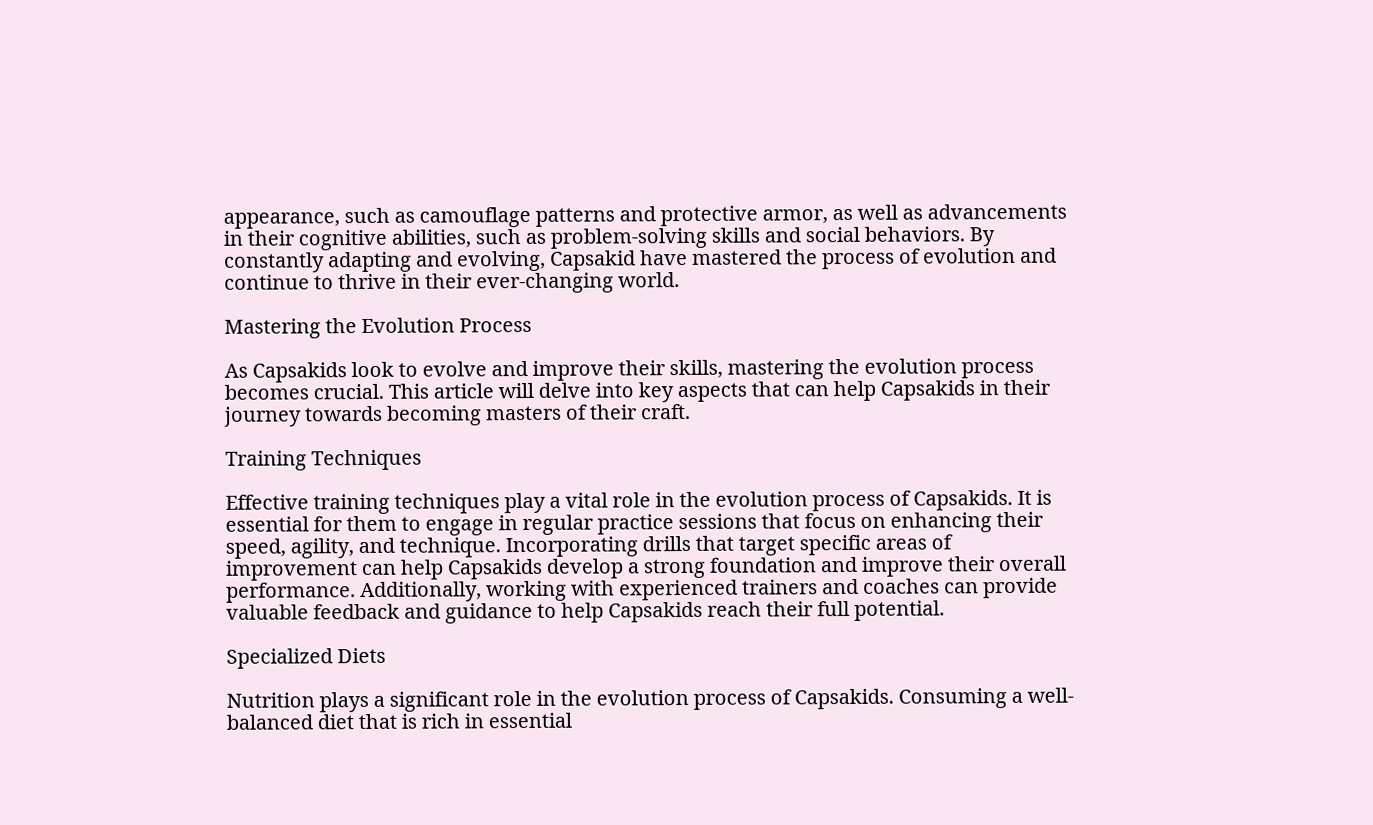appearance, such as camouflage patterns and protective armor, as well as advancements in their cognitive abilities, such as problem-solving skills and social behaviors. By constantly adapting and evolving, Capsakid have mastered the process of evolution and continue to thrive in their ever-changing world.

Mastering the Evolution Process

As Capsakids look to evolve and improve their skills, mastering the evolution process becomes crucial. This article will delve into key aspects that can help Capsakids in their journey towards becoming masters of their craft.

Training Techniques

Effective training techniques play a vital role in the evolution process of Capsakids. It is essential for them to engage in regular practice sessions that focus on enhancing their speed, agility, and technique. Incorporating drills that target specific areas of improvement can help Capsakids develop a strong foundation and improve their overall performance. Additionally, working with experienced trainers and coaches can provide valuable feedback and guidance to help Capsakids reach their full potential.

Specialized Diets

Nutrition plays a significant role in the evolution process of Capsakids. Consuming a well-balanced diet that is rich in essential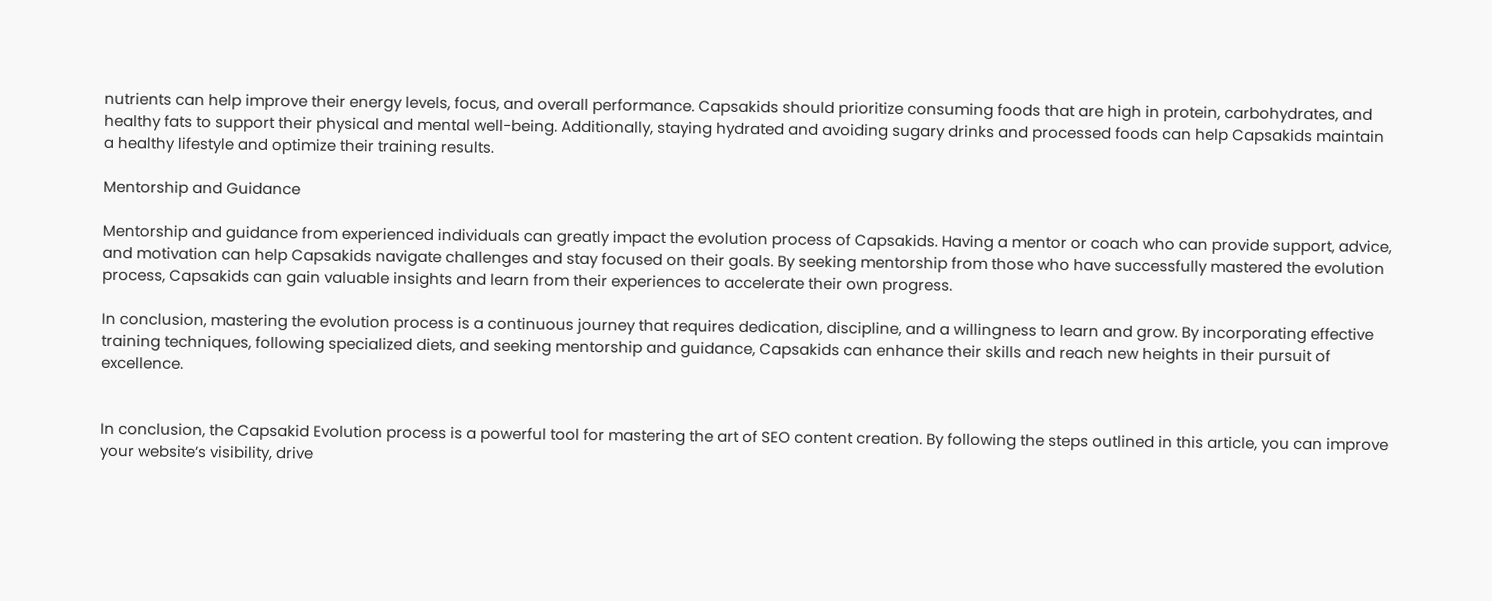nutrients can help improve their energy levels, focus, and overall performance. Capsakids should prioritize consuming foods that are high in protein, carbohydrates, and healthy fats to support their physical and mental well-being. Additionally, staying hydrated and avoiding sugary drinks and processed foods can help Capsakids maintain a healthy lifestyle and optimize their training results.

Mentorship and Guidance

Mentorship and guidance from experienced individuals can greatly impact the evolution process of Capsakids. Having a mentor or coach who can provide support, advice, and motivation can help Capsakids navigate challenges and stay focused on their goals. By seeking mentorship from those who have successfully mastered the evolution process, Capsakids can gain valuable insights and learn from their experiences to accelerate their own progress.

In conclusion, mastering the evolution process is a continuous journey that requires dedication, discipline, and a willingness to learn and grow. By incorporating effective training techniques, following specialized diets, and seeking mentorship and guidance, Capsakids can enhance their skills and reach new heights in their pursuit of excellence.


In conclusion, the Capsakid Evolution process is a powerful tool for mastering the art of SEO content creation. By following the steps outlined in this article, you can improve your website’s visibility, drive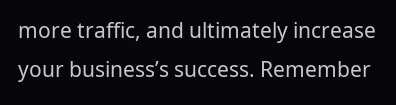more traffic, and ultimately increase your business’s success. Remember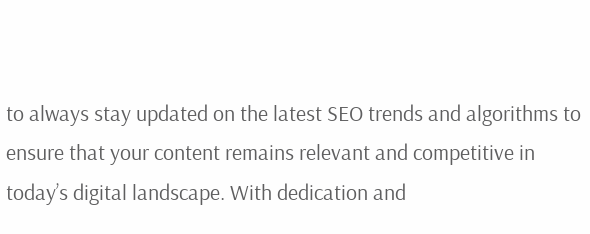to always stay updated on the latest SEO trends and algorithms to ensure that your content remains relevant and competitive in today’s digital landscape. With dedication and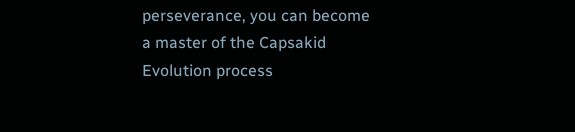perseverance, you can become a master of the Capsakid Evolution process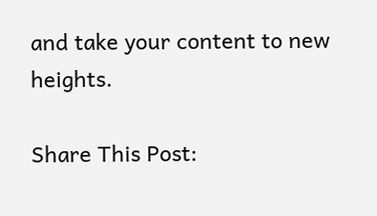and take your content to new heights.

Share This Post: